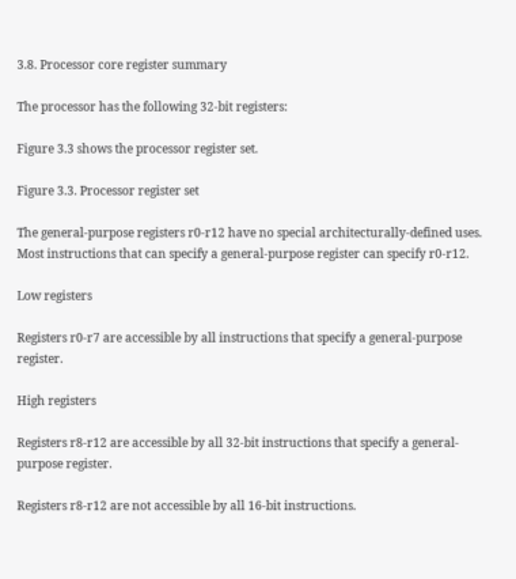3.8. Processor core register summary

The processor has the following 32-bit registers:

Figure 3.3 shows the processor register set.

Figure 3.3. Processor register set

The general-purpose registers r0-r12 have no special architecturally-defined uses. Most instructions that can specify a general-purpose register can specify r0-r12.

Low registers

Registers r0-r7 are accessible by all instructions that specify a general-purpose register.

High registers

Registers r8-r12 are accessible by all 32-bit instructions that specify a general-purpose register.

Registers r8-r12 are not accessible by all 16-bit instructions.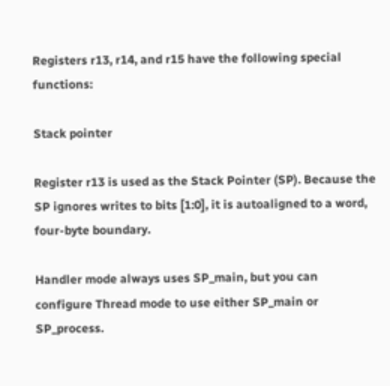Registers r13, r14, and r15 have the following special functions:

Stack pointer

Register r13 is used as the Stack Pointer (SP). Because the SP ignores writes to bits [1:0], it is autoaligned to a word, four-byte boundary.

Handler mode always uses SP_main, but you can configure Thread mode to use either SP_main or SP_process.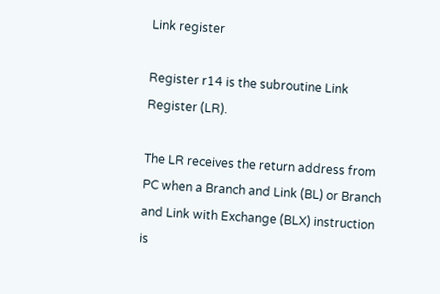Link register

Register r14 is the subroutine Link Register (LR).

The LR receives the return address from PC when a Branch and Link (BL) or Branch and Link with Exchange (BLX) instruction is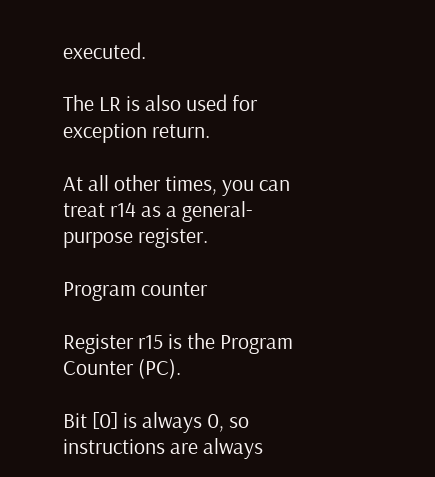executed.

The LR is also used for exception return.

At all other times, you can treat r14 as a general-purpose register.

Program counter

Register r15 is the Program Counter (PC).

Bit [0] is always 0, so instructions are always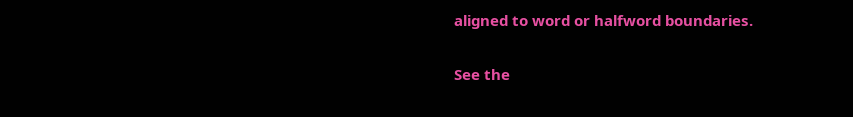aligned to word or halfword boundaries.

See the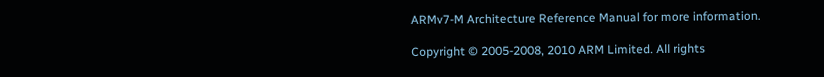ARMv7-M Architecture Reference Manual for more information.

Copyright © 2005-2008, 2010 ARM Limited. All rights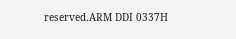reserved.ARM DDI 0337H